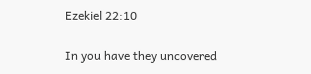Ezekiel 22:10

In you have they uncovered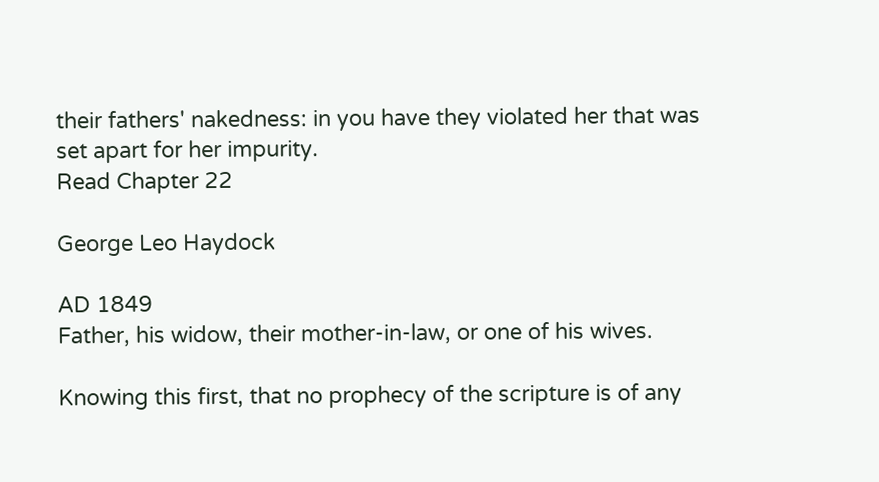their fathers' nakedness: in you have they violated her that was set apart for her impurity.
Read Chapter 22

George Leo Haydock

AD 1849
Father, his widow, their mother-in-law, or one of his wives.

Knowing this first, that no prophecy of the scripture is of any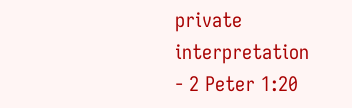private interpretation - 2 Peter 1:20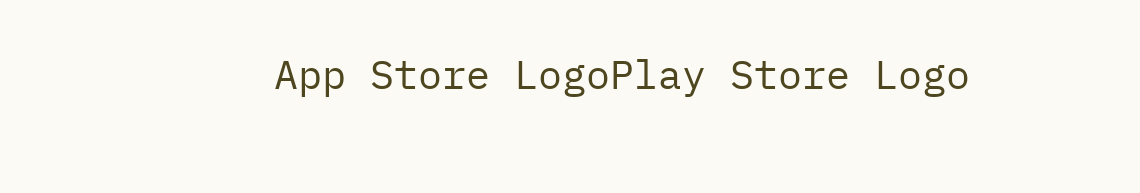App Store LogoPlay Store Logo